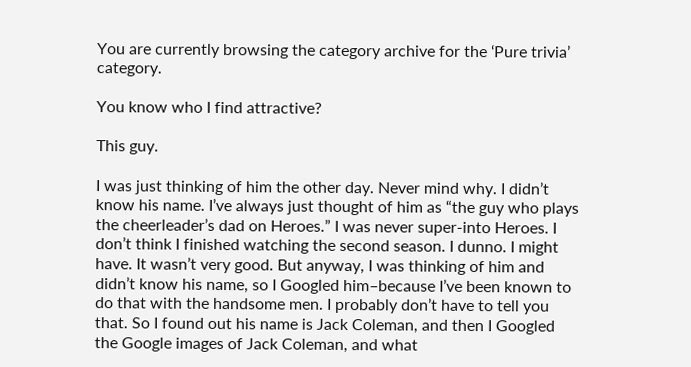You are currently browsing the category archive for the ‘Pure trivia’ category.

You know who I find attractive?

This guy.

I was just thinking of him the other day. Never mind why. I didn’t know his name. I’ve always just thought of him as “the guy who plays the cheerleader’s dad on Heroes.” I was never super-into Heroes. I don’t think I finished watching the second season. I dunno. I might have. It wasn’t very good. But anyway, I was thinking of him and didn’t know his name, so I Googled him–because I’ve been known to do that with the handsome men. I probably don’t have to tell you that. So I found out his name is Jack Coleman, and then I Googled the Google images of Jack Coleman, and what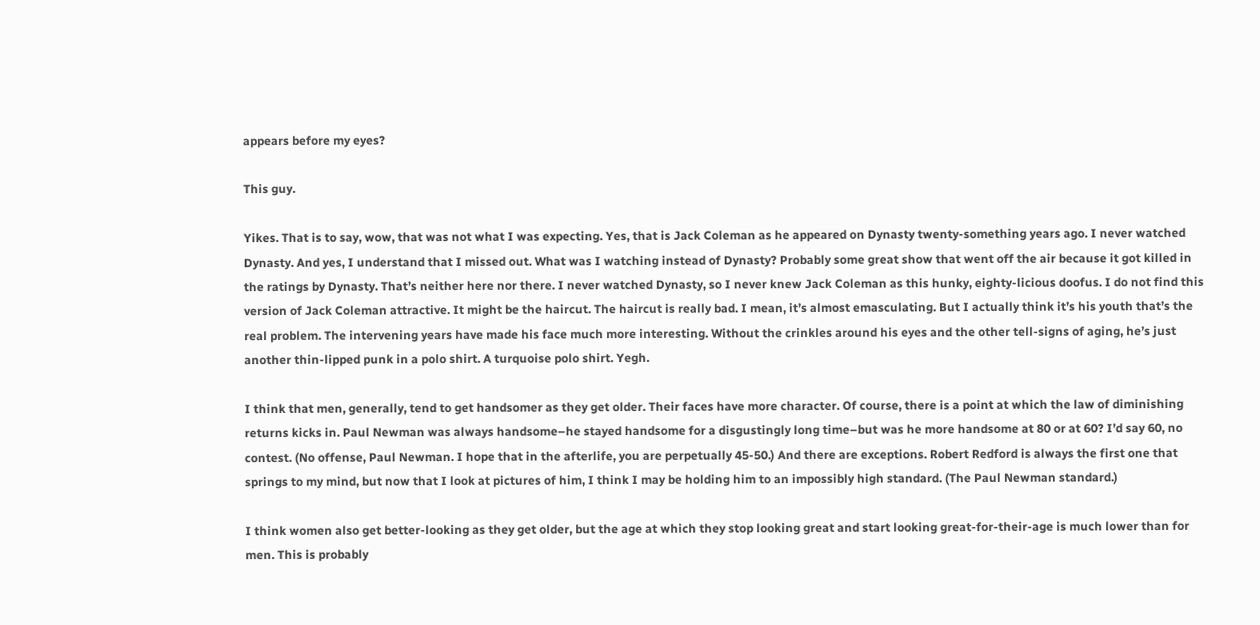appears before my eyes?

This guy.

Yikes. That is to say, wow, that was not what I was expecting. Yes, that is Jack Coleman as he appeared on Dynasty twenty-something years ago. I never watched Dynasty. And yes, I understand that I missed out. What was I watching instead of Dynasty? Probably some great show that went off the air because it got killed in the ratings by Dynasty. That’s neither here nor there. I never watched Dynasty, so I never knew Jack Coleman as this hunky, eighty-licious doofus. I do not find this version of Jack Coleman attractive. It might be the haircut. The haircut is really bad. I mean, it’s almost emasculating. But I actually think it’s his youth that’s the real problem. The intervening years have made his face much more interesting. Without the crinkles around his eyes and the other tell-signs of aging, he’s just another thin-lipped punk in a polo shirt. A turquoise polo shirt. Yegh.

I think that men, generally, tend to get handsomer as they get older. Their faces have more character. Of course, there is a point at which the law of diminishing returns kicks in. Paul Newman was always handsome–he stayed handsome for a disgustingly long time–but was he more handsome at 80 or at 60? I’d say 60, no contest. (No offense, Paul Newman. I hope that in the afterlife, you are perpetually 45-50.) And there are exceptions. Robert Redford is always the first one that springs to my mind, but now that I look at pictures of him, I think I may be holding him to an impossibly high standard. (The Paul Newman standard.)

I think women also get better-looking as they get older, but the age at which they stop looking great and start looking great-for-their-age is much lower than for men. This is probably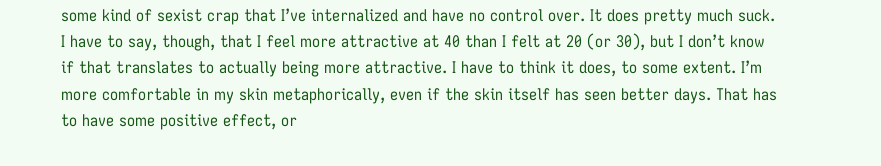some kind of sexist crap that I’ve internalized and have no control over. It does pretty much suck. I have to say, though, that I feel more attractive at 40 than I felt at 20 (or 30), but I don’t know if that translates to actually being more attractive. I have to think it does, to some extent. I’m more comfortable in my skin metaphorically, even if the skin itself has seen better days. That has to have some positive effect, or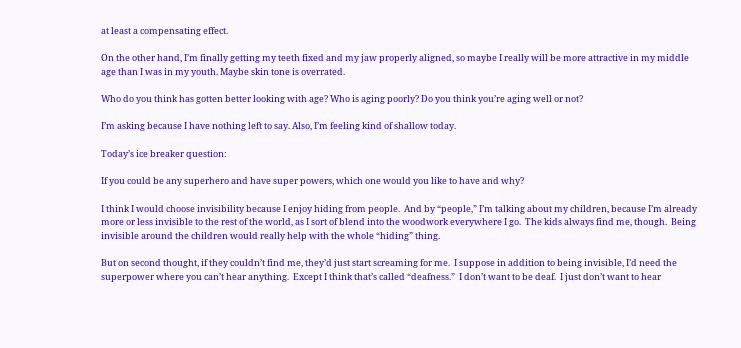at least a compensating effect.

On the other hand, I’m finally getting my teeth fixed and my jaw properly aligned, so maybe I really will be more attractive in my middle age than I was in my youth. Maybe skin tone is overrated.

Who do you think has gotten better looking with age? Who is aging poorly? Do you think you’re aging well or not?

I’m asking because I have nothing left to say. Also, I’m feeling kind of shallow today.

Today’s ice breaker question:

If you could be any superhero and have super powers, which one would you like to have and why?

I think I would choose invisibility because I enjoy hiding from people.  And by “people,” I’m talking about my children, because I’m already more or less invisible to the rest of the world, as I sort of blend into the woodwork everywhere I go.  The kids always find me, though.  Being invisible around the children would really help with the whole “hiding” thing.

But on second thought, if they couldn’t find me, they’d just start screaming for me.  I suppose in addition to being invisible, I’d need the superpower where you can’t hear anything.  Except I think that’s called “deafness.”  I don’t want to be deaf.  I just don’t want to hear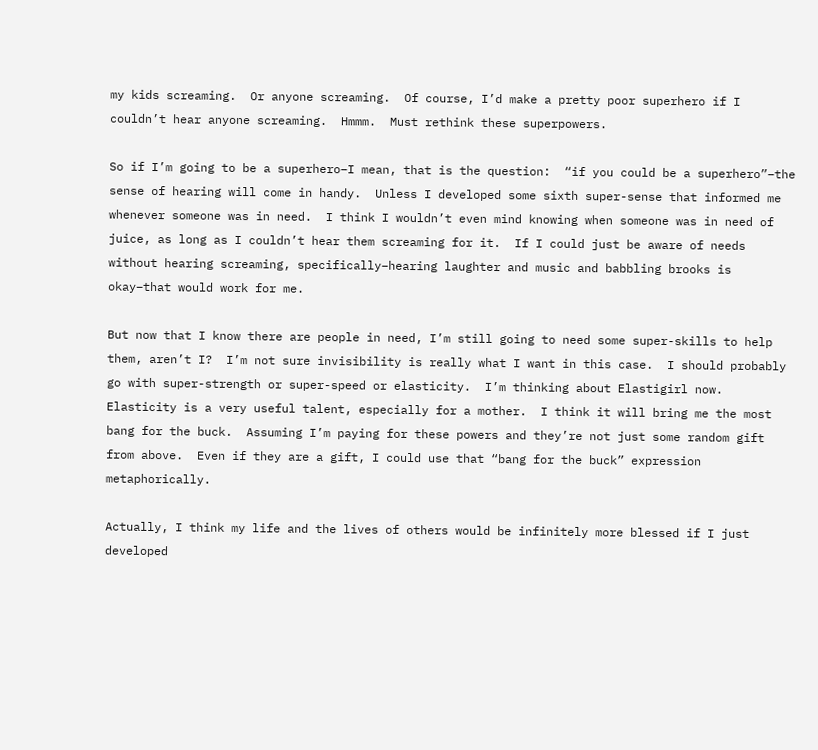my kids screaming.  Or anyone screaming.  Of course, I’d make a pretty poor superhero if I couldn’t hear anyone screaming.  Hmmm.  Must rethink these superpowers.

So if I’m going to be a superhero–I mean, that is the question:  “if you could be a superhero”–the sense of hearing will come in handy.  Unless I developed some sixth super-sense that informed me whenever someone was in need.  I think I wouldn’t even mind knowing when someone was in need of juice, as long as I couldn’t hear them screaming for it.  If I could just be aware of needs without hearing screaming, specifically–hearing laughter and music and babbling brooks is okay–that would work for me.

But now that I know there are people in need, I’m still going to need some super-skills to help them, aren’t I?  I’m not sure invisibility is really what I want in this case.  I should probably go with super-strength or super-speed or elasticity.  I’m thinking about Elastigirl now.  Elasticity is a very useful talent, especially for a mother.  I think it will bring me the most bang for the buck.  Assuming I’m paying for these powers and they’re not just some random gift from above.  Even if they are a gift, I could use that “bang for the buck” expression metaphorically.

Actually, I think my life and the lives of others would be infinitely more blessed if I just developed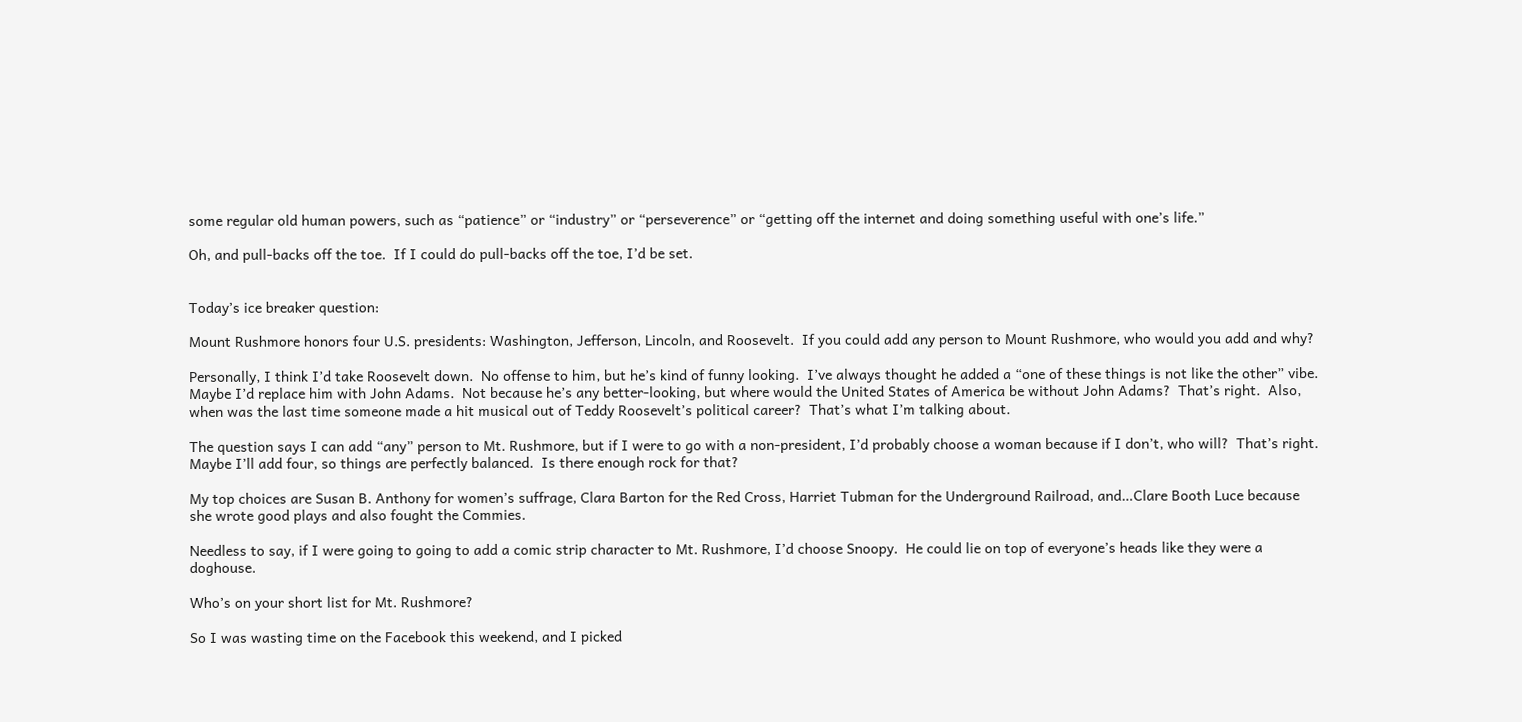some regular old human powers, such as “patience” or “industry” or “perseverence” or “getting off the internet and doing something useful with one’s life.”

Oh, and pull-backs off the toe.  If I could do pull-backs off the toe, I’d be set.


Today’s ice breaker question:

Mount Rushmore honors four U.S. presidents: Washington, Jefferson, Lincoln, and Roosevelt.  If you could add any person to Mount Rushmore, who would you add and why?

Personally, I think I’d take Roosevelt down.  No offense to him, but he’s kind of funny looking.  I’ve always thought he added a “one of these things is not like the other” vibe.  Maybe I’d replace him with John Adams.  Not because he’s any better-looking, but where would the United States of America be without John Adams?  That’s right.  Also, when was the last time someone made a hit musical out of Teddy Roosevelt’s political career?  That’s what I’m talking about.

The question says I can add “any” person to Mt. Rushmore, but if I were to go with a non-president, I’d probably choose a woman because if I don’t, who will?  That’s right.  Maybe I’ll add four, so things are perfectly balanced.  Is there enough rock for that?

My top choices are Susan B. Anthony for women’s suffrage, Clara Barton for the Red Cross, Harriet Tubman for the Underground Railroad, and…Clare Booth Luce because she wrote good plays and also fought the Commies.

Needless to say, if I were going to going to add a comic strip character to Mt. Rushmore, I’d choose Snoopy.  He could lie on top of everyone’s heads like they were a doghouse.

Who’s on your short list for Mt. Rushmore?

So I was wasting time on the Facebook this weekend, and I picked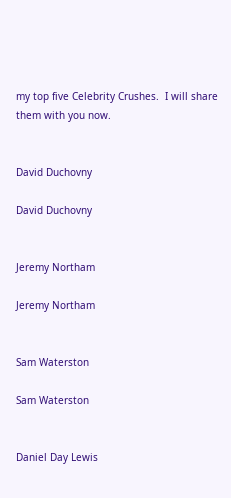my top five Celebrity Crushes.  I will share them with you now.


David Duchovny

David Duchovny


Jeremy Northam

Jeremy Northam


Sam Waterston

Sam Waterston


Daniel Day Lewis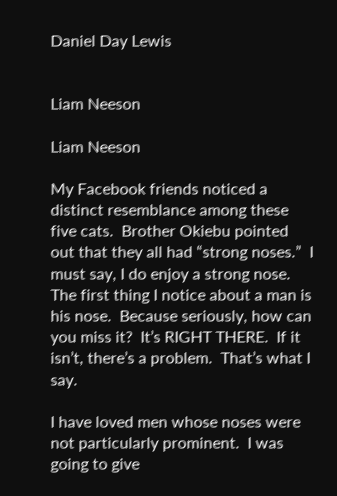Daniel Day Lewis


Liam Neeson

Liam Neeson

My Facebook friends noticed a distinct resemblance among these five cats.  Brother Okiebu pointed out that they all had “strong noses.”  I must say, I do enjoy a strong nose.  The first thing I notice about a man is his nose.  Because seriously, how can you miss it?  It’s RIGHT THERE.  If it isn’t, there’s a problem.  That’s what I say.

I have loved men whose noses were not particularly prominent.  I was going to give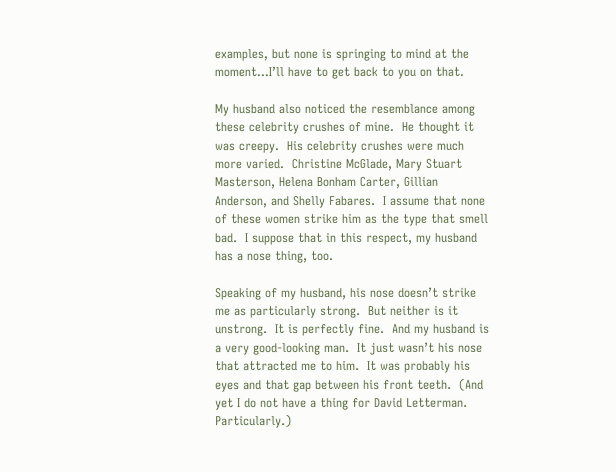examples, but none is springing to mind at the moment…I’ll have to get back to you on that.

My husband also noticed the resemblance among these celebrity crushes of mine.  He thought it was creepy.  His celebrity crushes were much more varied.  Christine McGlade, Mary Stuart Masterson, Helena Bonham Carter, Gillian Anderson, and Shelly Fabares.  I assume that none of these women strike him as the type that smell bad.  I suppose that in this respect, my husband has a nose thing, too.

Speaking of my husband, his nose doesn’t strike me as particularly strong.  But neither is it unstrong.  It is perfectly fine.  And my husband is a very good-looking man.  It just wasn’t his nose that attracted me to him.  It was probably his eyes and that gap between his front teeth.  (And yet I do not have a thing for David Letterman.  Particularly.)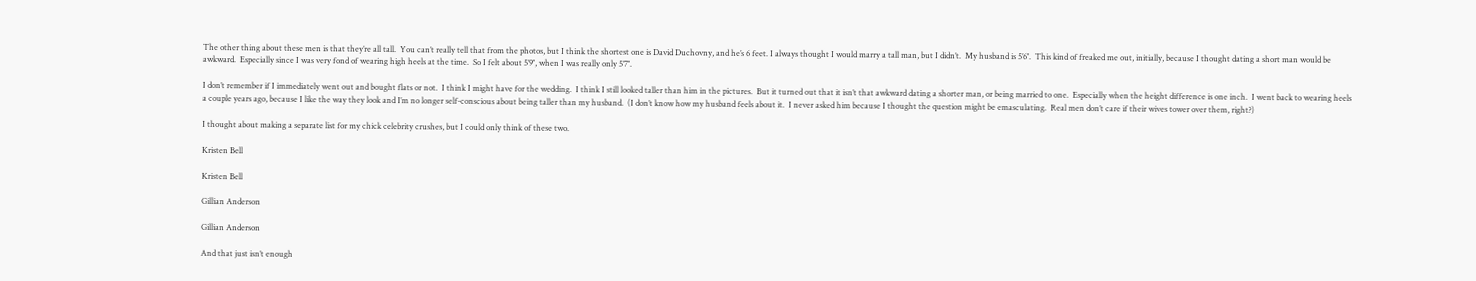The other thing about these men is that they’re all tall.  You can’t really tell that from the photos, but I think the shortest one is David Duchovny, and he’s 6 feet. I always thought I would marry a tall man, but I didn’t.  My husband is 5’6″.  This kind of freaked me out, initially, because I thought dating a short man would be awkward.  Especially since I was very fond of wearing high heels at the time.  So I felt about 5’9″, when I was really only 5’7″.

I don’t remember if I immediately went out and bought flats or not.  I think I might have for the wedding.  I think I still looked taller than him in the pictures.  But it turned out that it isn’t that awkward dating a shorter man, or being married to one.  Especially when the height difference is one inch.  I went back to wearing heels a couple years ago, because I like the way they look and I’m no longer self-conscious about being taller than my husband.  (I don’t know how my husband feels about it.  I never asked him because I thought the question might be emasculating.  Real men don’t care if their wives tower over them, right?)

I thought about making a separate list for my chick celebrity crushes, but I could only think of these two.

Kristen Bell

Kristen Bell

Gillian Anderson

Gillian Anderson

And that just isn’t enough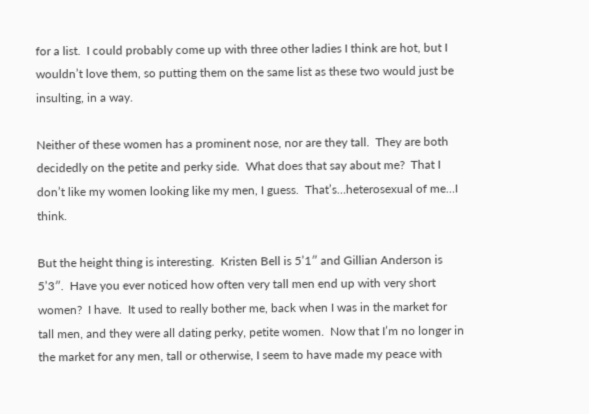for a list.  I could probably come up with three other ladies I think are hot, but I wouldn’t love them, so putting them on the same list as these two would just be insulting, in a way.

Neither of these women has a prominent nose, nor are they tall.  They are both decidedly on the petite and perky side.  What does that say about me?  That I don’t like my women looking like my men, I guess.  That’s…heterosexual of me…I think.

But the height thing is interesting.  Kristen Bell is 5’1″ and Gillian Anderson is 5’3″.  Have you ever noticed how often very tall men end up with very short women?  I have.  It used to really bother me, back when I was in the market for tall men, and they were all dating perky, petite women.  Now that I’m no longer in the market for any men, tall or otherwise, I seem to have made my peace with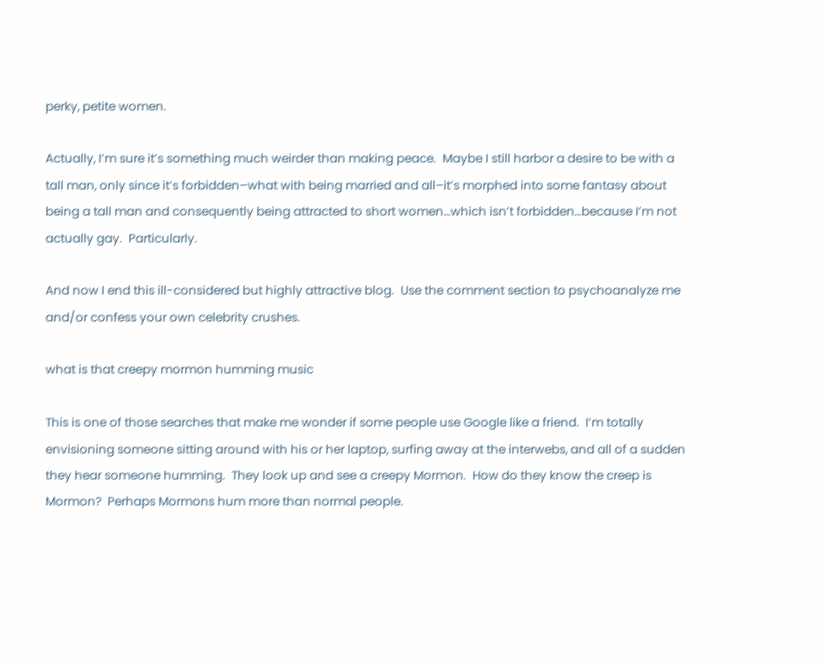perky, petite women.

Actually, I’m sure it’s something much weirder than making peace.  Maybe I still harbor a desire to be with a tall man, only since it’s forbidden–what with being married and all–it’s morphed into some fantasy about being a tall man and consequently being attracted to short women…which isn’t forbidden…because I’m not actually gay.  Particularly.

And now I end this ill-considered but highly attractive blog.  Use the comment section to psychoanalyze me and/or confess your own celebrity crushes.

what is that creepy mormon humming music

This is one of those searches that make me wonder if some people use Google like a friend.  I’m totally envisioning someone sitting around with his or her laptop, surfing away at the interwebs, and all of a sudden they hear someone humming.  They look up and see a creepy Mormon.  How do they know the creep is Mormon?  Perhaps Mormons hum more than normal people.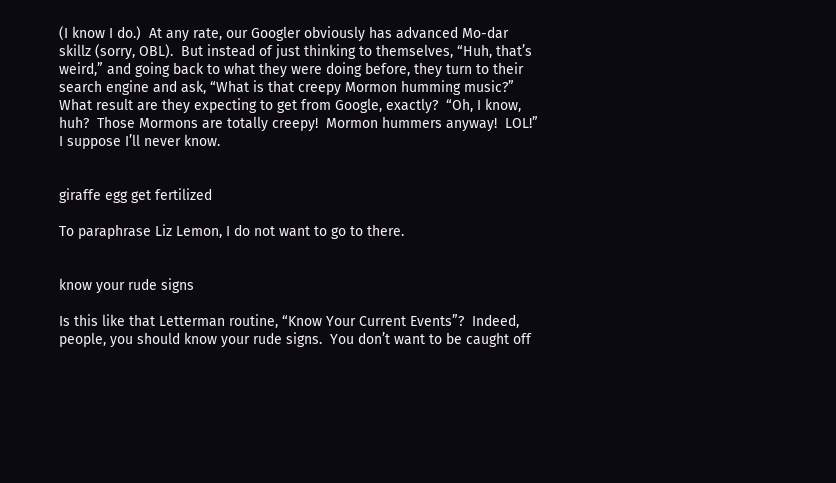(I know I do.)  At any rate, our Googler obviously has advanced Mo-dar skillz (sorry, OBL).  But instead of just thinking to themselves, “Huh, that’s weird,” and going back to what they were doing before, they turn to their search engine and ask, “What is that creepy Mormon humming music?”  What result are they expecting to get from Google, exactly?  “Oh, I know, huh?  Those Mormons are totally creepy!  Mormon hummers anyway!  LOL!”  I suppose I’ll never know.


giraffe egg get fertilized

To paraphrase Liz Lemon, I do not want to go to there.


know your rude signs

Is this like that Letterman routine, “Know Your Current Events”?  Indeed, people, you should know your rude signs.  You don’t want to be caught off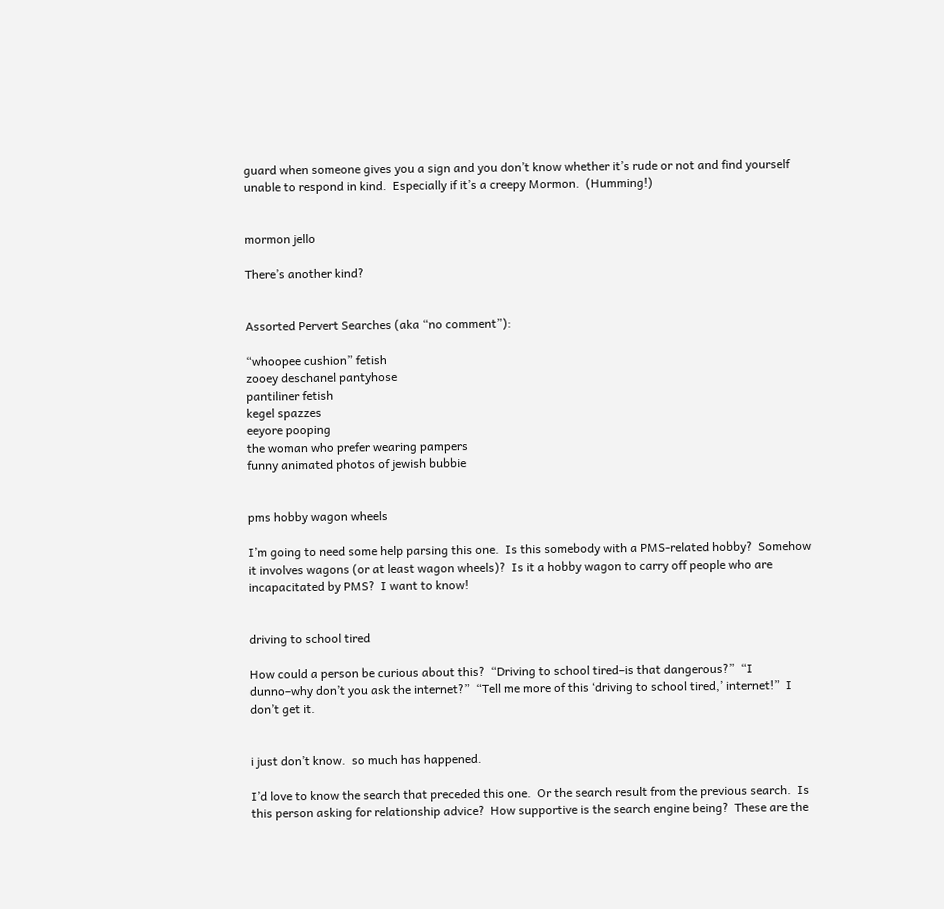guard when someone gives you a sign and you don’t know whether it’s rude or not and find yourself unable to respond in kind.  Especially if it’s a creepy Mormon.  (Humming!)


mormon jello

There’s another kind?


Assorted Pervert Searches (aka “no comment”):

“whoopee cushion” fetish
zooey deschanel pantyhose
pantiliner fetish
kegel spazzes
eeyore pooping
the woman who prefer wearing pampers
funny animated photos of jewish bubbie


pms hobby wagon wheels

I’m going to need some help parsing this one.  Is this somebody with a PMS-related hobby?  Somehow it involves wagons (or at least wagon wheels)?  Is it a hobby wagon to carry off people who are incapacitated by PMS?  I want to know!


driving to school tired

How could a person be curious about this?  “Driving to school tired–is that dangerous?”  “I dunno–why don’t you ask the internet?”  “Tell me more of this ‘driving to school tired,’ internet!”  I don’t get it.


i just don’t know.  so much has happened.

I’d love to know the search that preceded this one.  Or the search result from the previous search.  Is this person asking for relationship advice?  How supportive is the search engine being?  These are the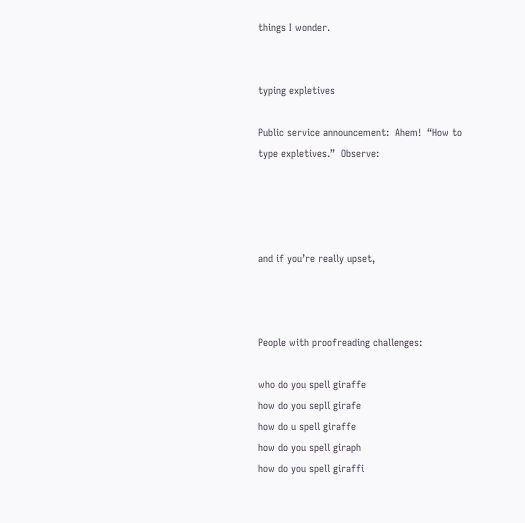things I wonder.


typing expletives

Public service announcement:  Ahem!  “How to type expletives.”  Observe:




and if you’re really upset,



People with proofreading challenges:

who do you spell giraffe
how do you sepll girafe
how do u spell giraffe
how do you spell giraph
how do you spell giraffi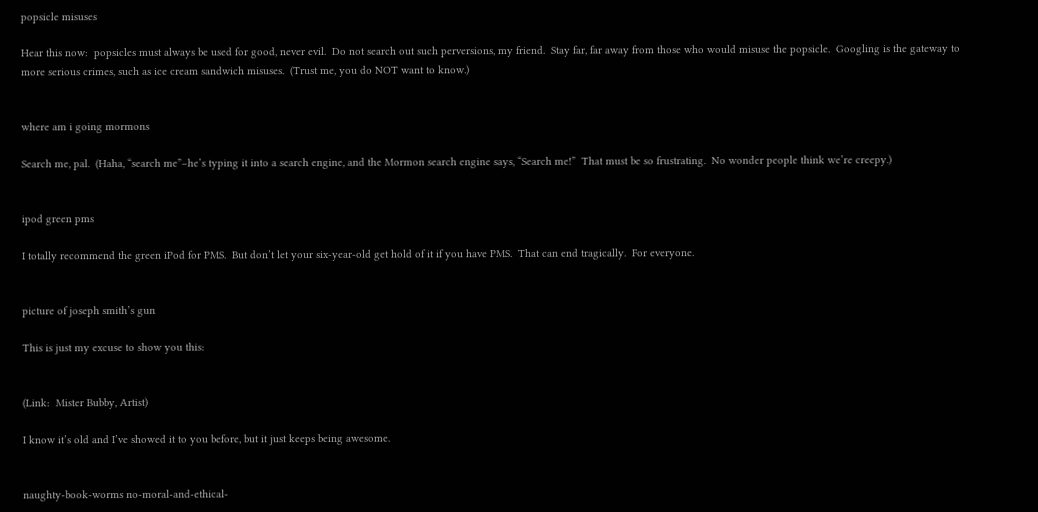popsicle misuses

Hear this now:  popsicles must always be used for good, never evil.  Do not search out such perversions, my friend.  Stay far, far away from those who would misuse the popsicle.  Googling is the gateway to more serious crimes, such as ice cream sandwich misuses.  (Trust me, you do NOT want to know.)


where am i going mormons

Search me, pal.  (Haha, “search me”–he’s typing it into a search engine, and the Mormon search engine says, “Search me!”  That must be so frustrating.  No wonder people think we’re creepy.)


ipod green pms

I totally recommend the green iPod for PMS.  But don’t let your six-year-old get hold of it if you have PMS.  That can end tragically.  For everyone.


picture of joseph smith’s gun

This is just my excuse to show you this:


(Link:  Mister Bubby, Artist)

I know it’s old and I’ve showed it to you before, but it just keeps being awesome.


naughty-book-worms no-moral-and-ethical-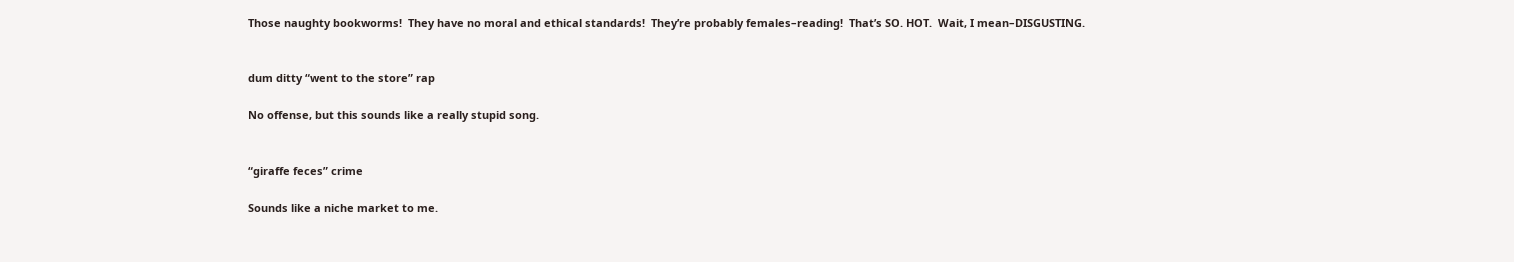Those naughty bookworms!  They have no moral and ethical standards!  They’re probably females–reading!  That’s SO. HOT.  Wait, I mean–DISGUSTING.


dum ditty “went to the store” rap

No offense, but this sounds like a really stupid song.


“giraffe feces” crime

Sounds like a niche market to me.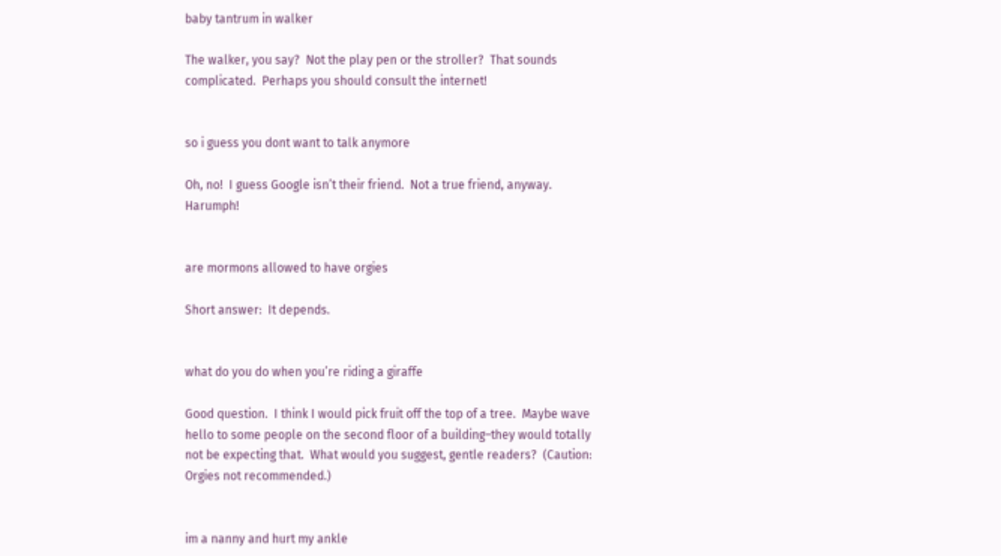baby tantrum in walker

The walker, you say?  Not the play pen or the stroller?  That sounds complicated.  Perhaps you should consult the internet!


so i guess you dont want to talk anymore

Oh, no!  I guess Google isn’t their friend.  Not a true friend, anyway.  Harumph!


are mormons allowed to have orgies

Short answer:  It depends.


what do you do when you’re riding a giraffe

Good question.  I think I would pick fruit off the top of a tree.  Maybe wave hello to some people on the second floor of a building–they would totally not be expecting that.  What would you suggest, gentle readers?  (Caution:  Orgies not recommended.)


im a nanny and hurt my ankle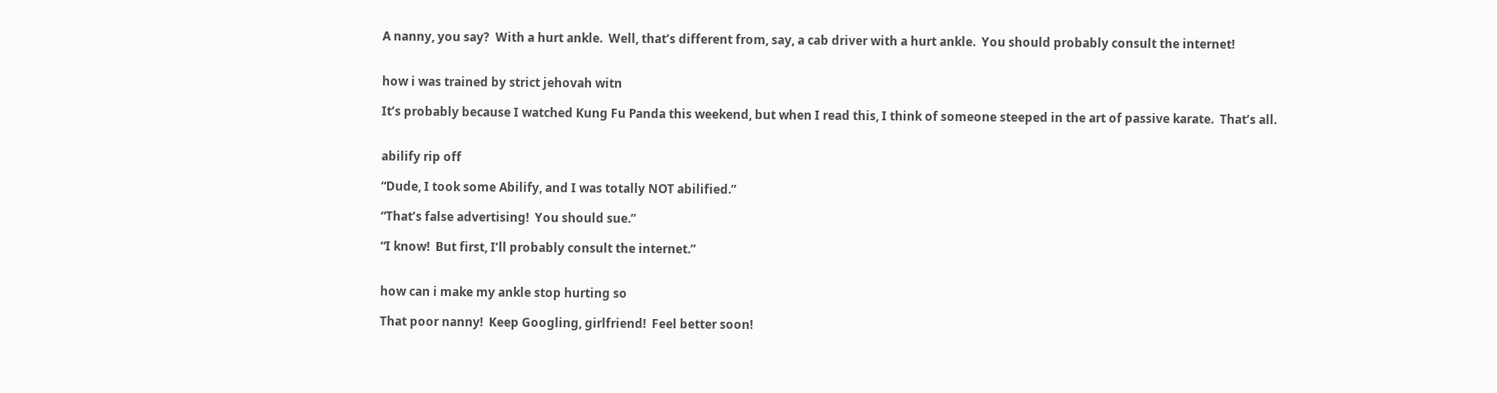A nanny, you say?  With a hurt ankle.  Well, that’s different from, say, a cab driver with a hurt ankle.  You should probably consult the internet!


how i was trained by strict jehovah witn

It’s probably because I watched Kung Fu Panda this weekend, but when I read this, I think of someone steeped in the art of passive karate.  That’s all.


abilify rip off

“Dude, I took some Abilify, and I was totally NOT abilified.”

“That’s false advertising!  You should sue.”

“I know!  But first, I’ll probably consult the internet.”


how can i make my ankle stop hurting so

That poor nanny!  Keep Googling, girlfriend!  Feel better soon!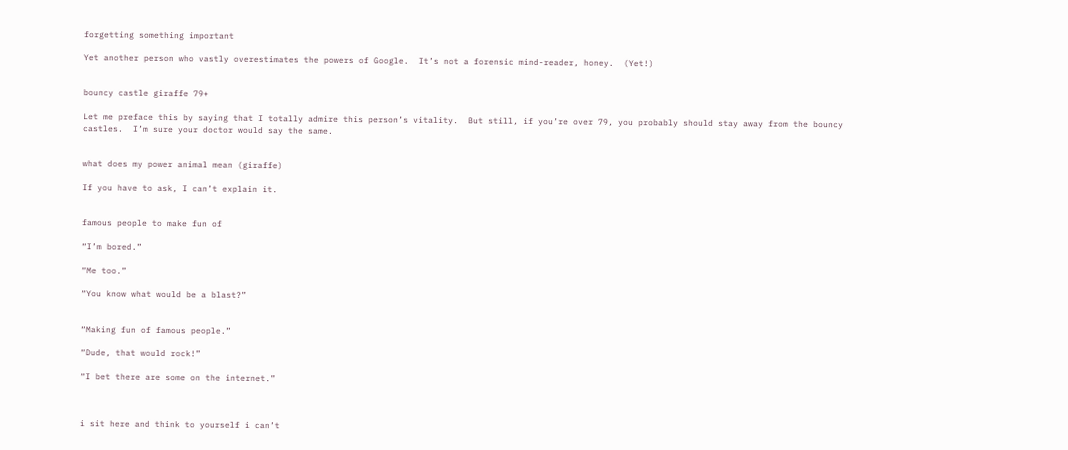forgetting something important

Yet another person who vastly overestimates the powers of Google.  It’s not a forensic mind-reader, honey.  (Yet!)


bouncy castle giraffe 79+

Let me preface this by saying that I totally admire this person’s vitality.  But still, if you’re over 79, you probably should stay away from the bouncy castles.  I’m sure your doctor would say the same.


what does my power animal mean (giraffe)

If you have to ask, I can’t explain it.


famous people to make fun of

“I’m bored.”

“Me too.”

“You know what would be a blast?”


“Making fun of famous people.”

“Dude, that would rock!”

“I bet there are some on the internet.”



i sit here and think to yourself i can’t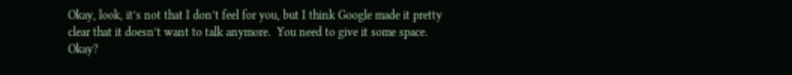Okay, look, it’s not that I don’t feel for you, but I think Google made it pretty clear that it doesn’t want to talk anymore.  You need to give it some space.  Okay?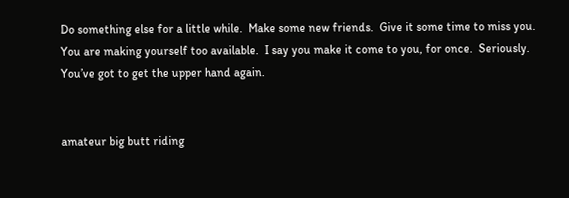Do something else for a little while.  Make some new friends.  Give it some time to miss you.  You are making yourself too available.  I say you make it come to you, for once.  Seriously.  You’ve got to get the upper hand again.


amateur big butt riding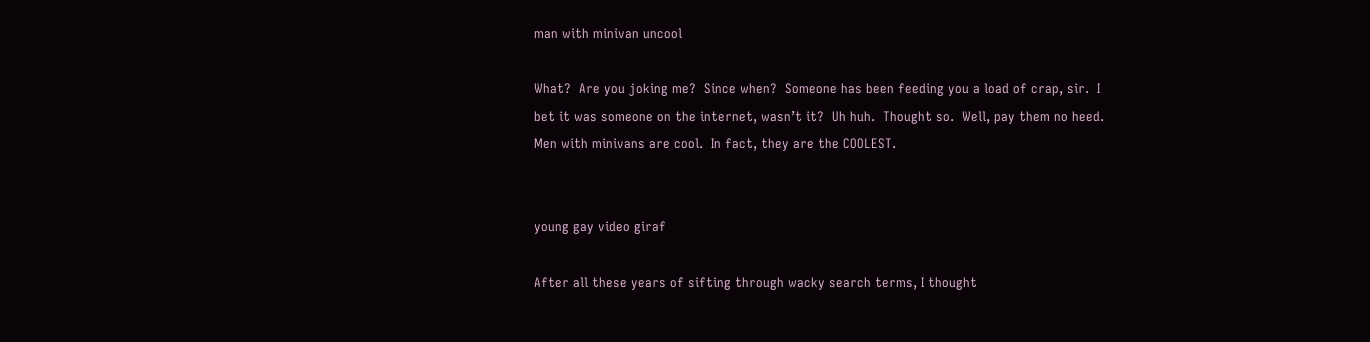man with minivan uncool

What?  Are you joking me?  Since when?  Someone has been feeding you a load of crap, sir.  I bet it was someone on the internet, wasn’t it?  Uh huh.  Thought so.  Well, pay them no heed.  Men with minivans are cool.  In fact, they are the COOLEST.


young gay video giraf

After all these years of sifting through wacky search terms, I thought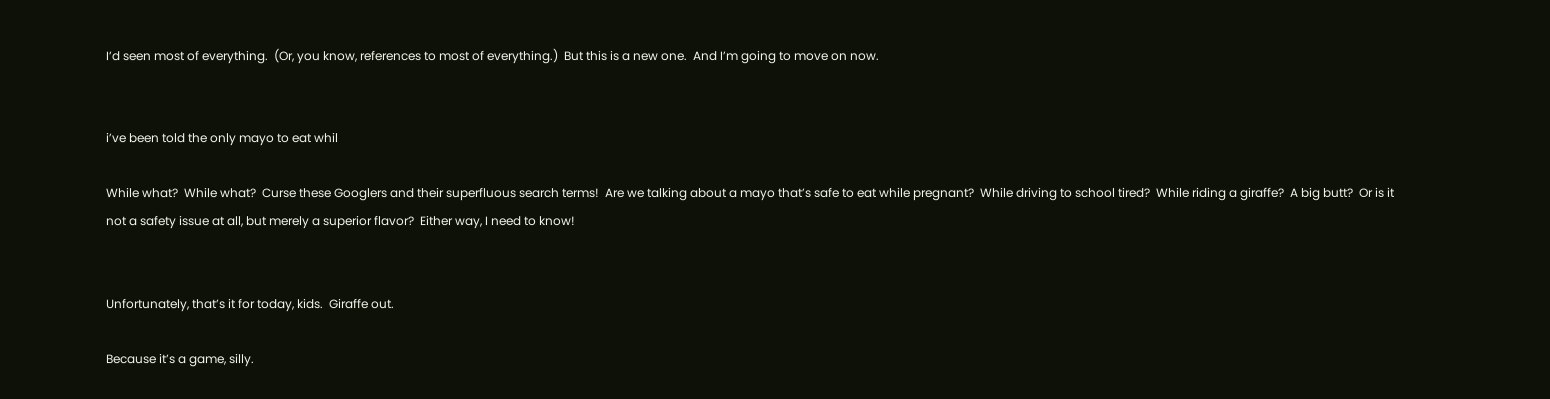I’d seen most of everything.  (Or, you know, references to most of everything.)  But this is a new one.  And I’m going to move on now.


i’ve been told the only mayo to eat whil

While what?  While what?  Curse these Googlers and their superfluous search terms!  Are we talking about a mayo that’s safe to eat while pregnant?  While driving to school tired?  While riding a giraffe?  A big butt?  Or is it not a safety issue at all, but merely a superior flavor?  Either way, I need to know!


Unfortunately, that’s it for today, kids.  Giraffe out.

Because it’s a game, silly.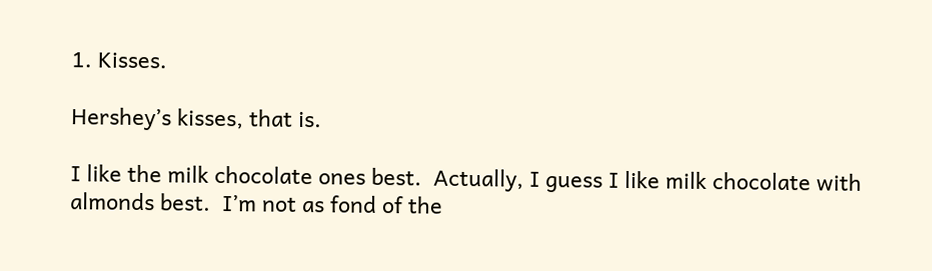1. Kisses.

Hershey’s kisses, that is.

I like the milk chocolate ones best.  Actually, I guess I like milk chocolate with almonds best.  I’m not as fond of the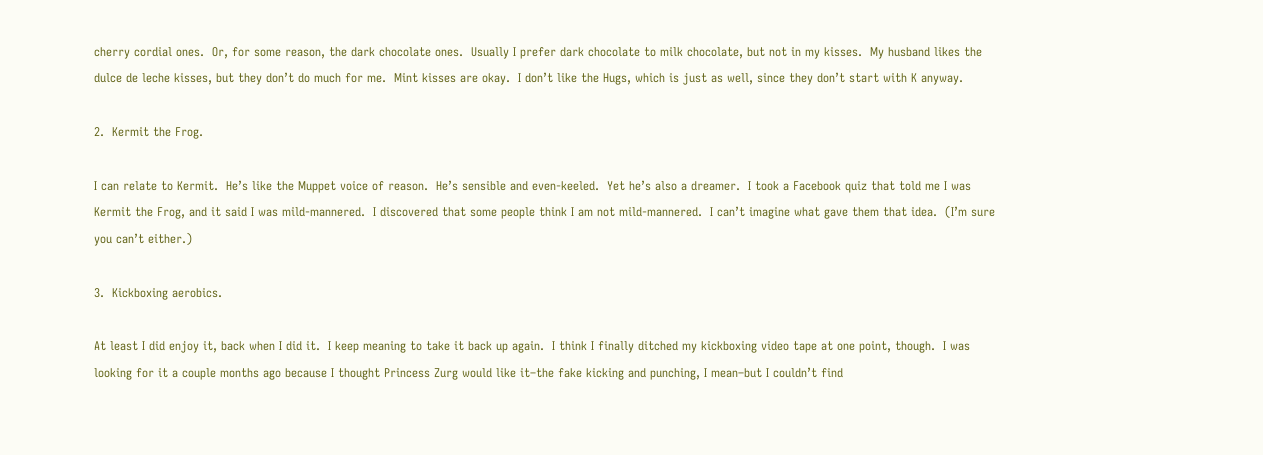cherry cordial ones.  Or, for some reason, the dark chocolate ones.  Usually I prefer dark chocolate to milk chocolate, but not in my kisses.  My husband likes the dulce de leche kisses, but they don’t do much for me.  Mint kisses are okay.  I don’t like the Hugs, which is just as well, since they don’t start with K anyway.

2.  Kermit the Frog.

I can relate to Kermit.  He’s like the Muppet voice of reason.  He’s sensible and even-keeled.  Yet he’s also a dreamer.  I took a Facebook quiz that told me I was Kermit the Frog, and it said I was mild-mannered.  I discovered that some people think I am not mild-mannered.  I can’t imagine what gave them that idea.  (I’m sure you can’t either.)

3.  Kickboxing aerobics.

At least I did enjoy it, back when I did it.  I keep meaning to take it back up again.  I think I finally ditched my kickboxing video tape at one point, though.  I was looking for it a couple months ago because I thought Princess Zurg would like it–the fake kicking and punching, I mean–but I couldn’t find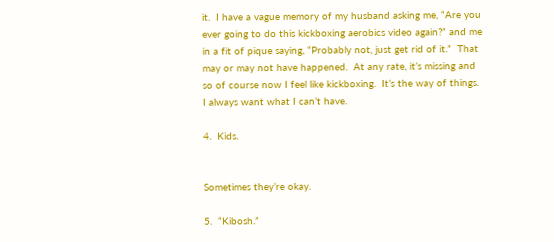it.  I have a vague memory of my husband asking me, “Are you ever going to do this kickboxing aerobics video again?” and me in a fit of pique saying, “Probably not, just get rid of it.”  That may or may not have happened.  At any rate, it’s missing and so of course now I feel like kickboxing.  It’s the way of things.  I always want what I can’t have.

4.  Kids.


Sometimes they’re okay.

5.  “Kibosh.”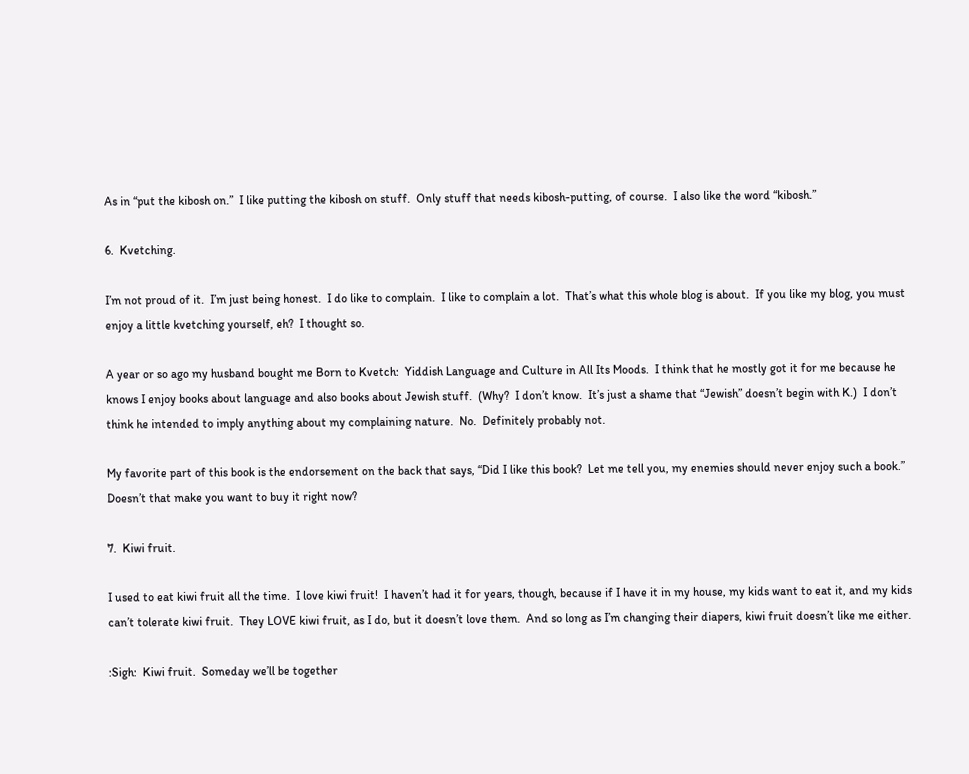As in “put the kibosh on.”  I like putting the kibosh on stuff.  Only stuff that needs kibosh-putting, of course.  I also like the word “kibosh.”

6.  Kvetching.

I’m not proud of it.  I’m just being honest.  I do like to complain.  I like to complain a lot.  That’s what this whole blog is about.  If you like my blog, you must enjoy a little kvetching yourself, eh?  I thought so.

A year or so ago my husband bought me Born to Kvetch:  Yiddish Language and Culture in All Its Moods.  I think that he mostly got it for me because he knows I enjoy books about language and also books about Jewish stuff.  (Why?  I don’t know.  It’s just a shame that “Jewish” doesn’t begin with K.)  I don’t think he intended to imply anything about my complaining nature.  No.  Definitely probably not.

My favorite part of this book is the endorsement on the back that says, “Did I like this book?  Let me tell you, my enemies should never enjoy such a book.”  Doesn’t that make you want to buy it right now?

7.  Kiwi fruit.

I used to eat kiwi fruit all the time.  I love kiwi fruit!  I haven’t had it for years, though, because if I have it in my house, my kids want to eat it, and my kids can’t tolerate kiwi fruit.  They LOVE kiwi fruit, as I do, but it doesn’t love them.  And so long as I’m changing their diapers, kiwi fruit doesn’t like me either.

:Sigh:  Kiwi fruit.  Someday we’ll be together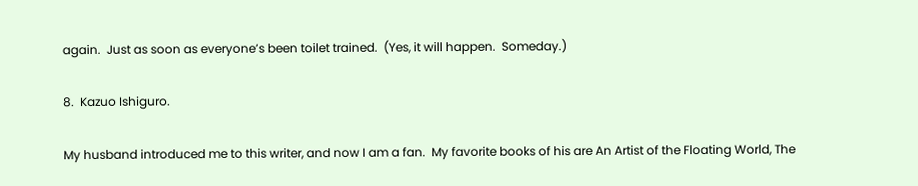again.  Just as soon as everyone’s been toilet trained.  (Yes, it will happen.  Someday.)

8.  Kazuo Ishiguro.

My husband introduced me to this writer, and now I am a fan.  My favorite books of his are An Artist of the Floating World, The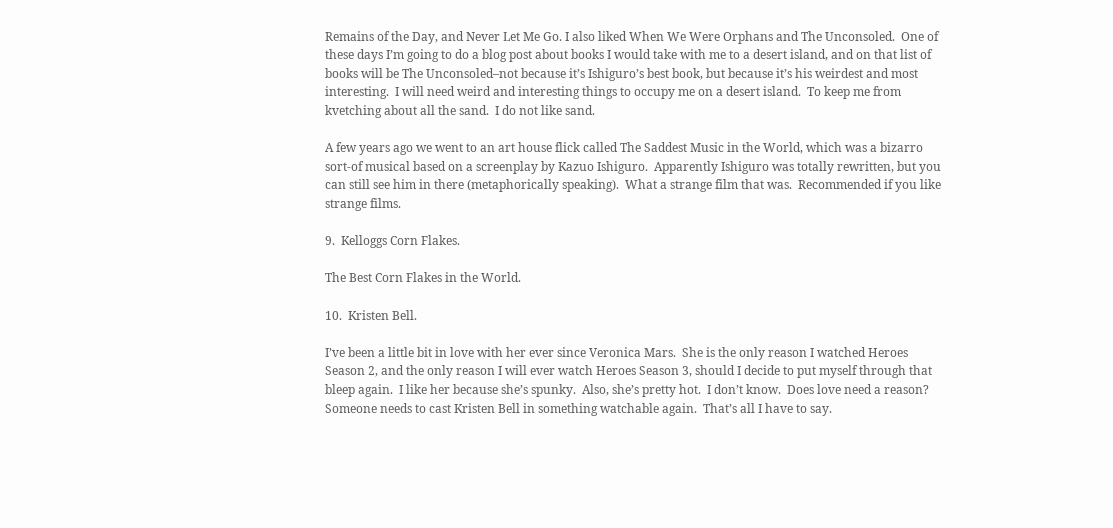Remains of the Day, and Never Let Me Go. I also liked When We Were Orphans and The Unconsoled.  One of these days I’m going to do a blog post about books I would take with me to a desert island, and on that list of books will be The Unconsoled–not because it’s Ishiguro’s best book, but because it’s his weirdest and most interesting.  I will need weird and interesting things to occupy me on a desert island.  To keep me from kvetching about all the sand.  I do not like sand.

A few years ago we went to an art house flick called The Saddest Music in the World, which was a bizarro sort-of musical based on a screenplay by Kazuo Ishiguro.  Apparently Ishiguro was totally rewritten, but you can still see him in there (metaphorically speaking).  What a strange film that was.  Recommended if you like strange films.

9.  Kelloggs Corn Flakes.

The Best Corn Flakes in the World.

10.  Kristen Bell.

I’ve been a little bit in love with her ever since Veronica Mars.  She is the only reason I watched Heroes Season 2, and the only reason I will ever watch Heroes Season 3, should I decide to put myself through that bleep again.  I like her because she’s spunky.  Also, she’s pretty hot.  I don’t know.  Does love need a reason?  Someone needs to cast Kristen Bell in something watchable again.  That’s all I have to say.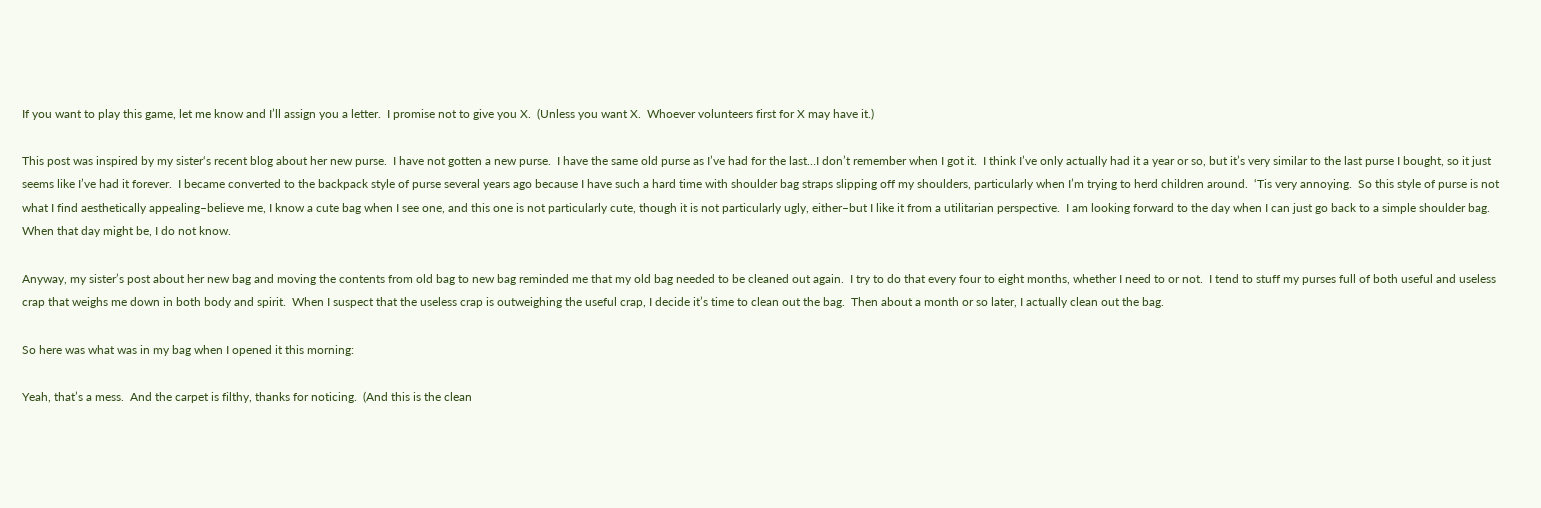If you want to play this game, let me know and I’ll assign you a letter.  I promise not to give you X.  (Unless you want X.  Whoever volunteers first for X may have it.)

This post was inspired by my sister‘s recent blog about her new purse.  I have not gotten a new purse.  I have the same old purse as I’ve had for the last…I don’t remember when I got it.  I think I’ve only actually had it a year or so, but it’s very similar to the last purse I bought, so it just seems like I’ve had it forever.  I became converted to the backpack style of purse several years ago because I have such a hard time with shoulder bag straps slipping off my shoulders, particularly when I’m trying to herd children around.  ‘Tis very annoying.  So this style of purse is not what I find aesthetically appealing–believe me, I know a cute bag when I see one, and this one is not particularly cute, though it is not particularly ugly, either–but I like it from a utilitarian perspective.  I am looking forward to the day when I can just go back to a simple shoulder bag.  When that day might be, I do not know.

Anyway, my sister’s post about her new bag and moving the contents from old bag to new bag reminded me that my old bag needed to be cleaned out again.  I try to do that every four to eight months, whether I need to or not.  I tend to stuff my purses full of both useful and useless crap that weighs me down in both body and spirit.  When I suspect that the useless crap is outweighing the useful crap, I decide it’s time to clean out the bag.  Then about a month or so later, I actually clean out the bag.

So here was what was in my bag when I opened it this morning:

Yeah, that’s a mess.  And the carpet is filthy, thanks for noticing.  (And this is the clean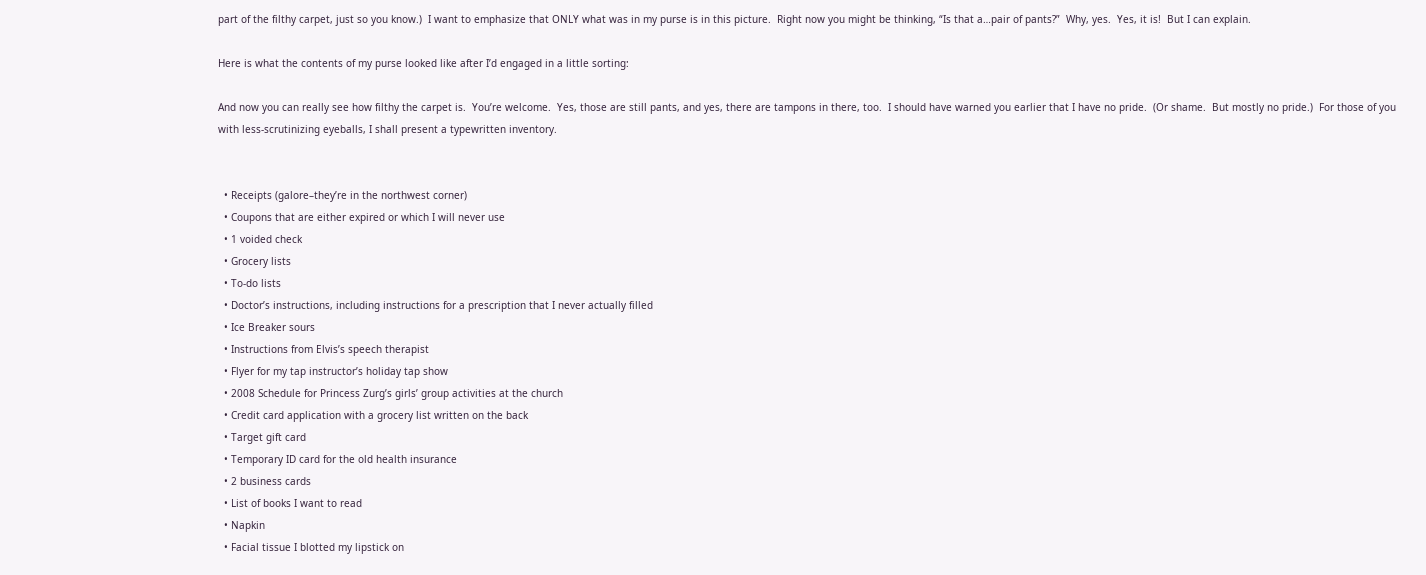part of the filthy carpet, just so you know.)  I want to emphasize that ONLY what was in my purse is in this picture.  Right now you might be thinking, “Is that a…pair of pants?”  Why, yes.  Yes, it is!  But I can explain.

Here is what the contents of my purse looked like after I’d engaged in a little sorting:

And now you can really see how filthy the carpet is.  You’re welcome.  Yes, those are still pants, and yes, there are tampons in there, too.  I should have warned you earlier that I have no pride.  (Or shame.  But mostly no pride.)  For those of you with less-scrutinizing eyeballs, I shall present a typewritten inventory.


  • Receipts (galore–they’re in the northwest corner)
  • Coupons that are either expired or which I will never use
  • 1 voided check
  • Grocery lists
  • To-do lists
  • Doctor’s instructions, including instructions for a prescription that I never actually filled
  • Ice Breaker sours
  • Instructions from Elvis’s speech therapist
  • Flyer for my tap instructor’s holiday tap show
  • 2008 Schedule for Princess Zurg’s girls’ group activities at the church
  • Credit card application with a grocery list written on the back
  • Target gift card
  • Temporary ID card for the old health insurance
  • 2 business cards
  • List of books I want to read
  • Napkin
  • Facial tissue I blotted my lipstick on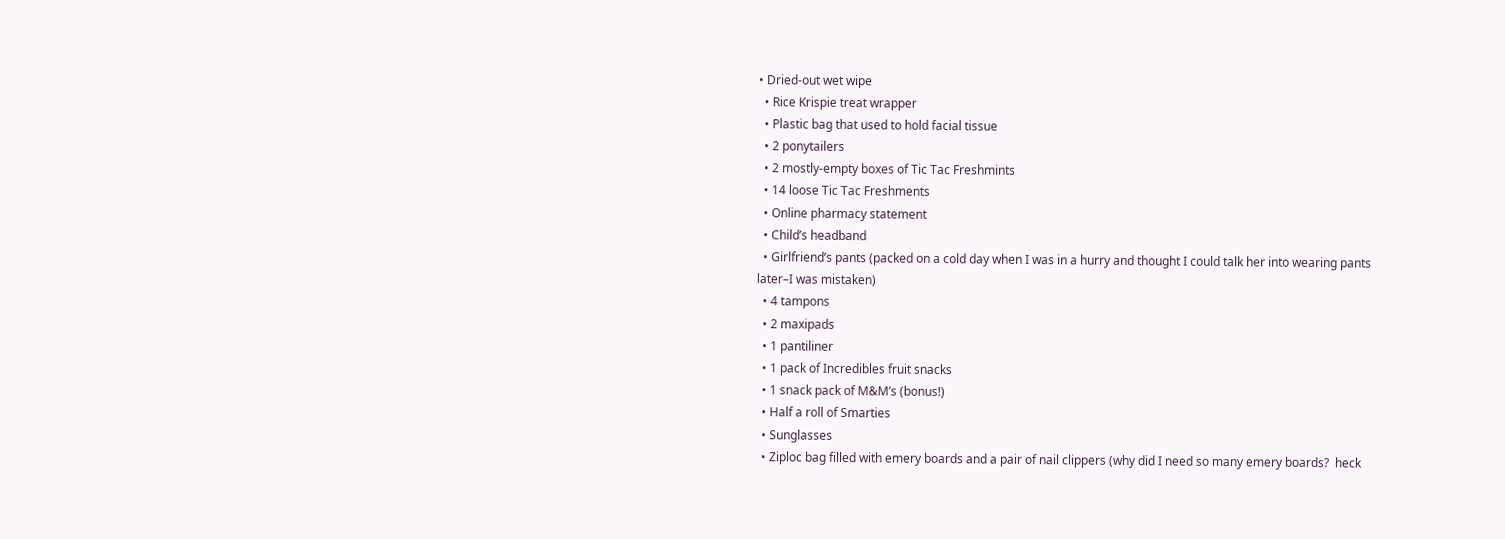• Dried-out wet wipe
  • Rice Krispie treat wrapper
  • Plastic bag that used to hold facial tissue
  • 2 ponytailers
  • 2 mostly-empty boxes of Tic Tac Freshmints
  • 14 loose Tic Tac Freshments
  • Online pharmacy statement
  • Child’s headband
  • Girlfriend’s pants (packed on a cold day when I was in a hurry and thought I could talk her into wearing pants later–I was mistaken)
  • 4 tampons
  • 2 maxipads
  • 1 pantiliner
  • 1 pack of Incredibles fruit snacks
  • 1 snack pack of M&M’s (bonus!)
  • Half a roll of Smarties
  • Sunglasses
  • Ziploc bag filled with emery boards and a pair of nail clippers (why did I need so many emery boards?  heck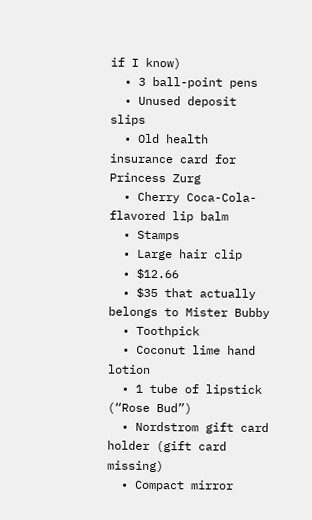if I know)
  • 3 ball-point pens
  • Unused deposit slips
  • Old health insurance card for Princess Zurg
  • Cherry Coca-Cola-flavored lip balm
  • Stamps
  • Large hair clip
  • $12.66
  • $35 that actually belongs to Mister Bubby
  • Toothpick
  • Coconut lime hand lotion
  • 1 tube of lipstick (“Rose Bud”)
  • Nordstrom gift card holder (gift card missing)
  • Compact mirror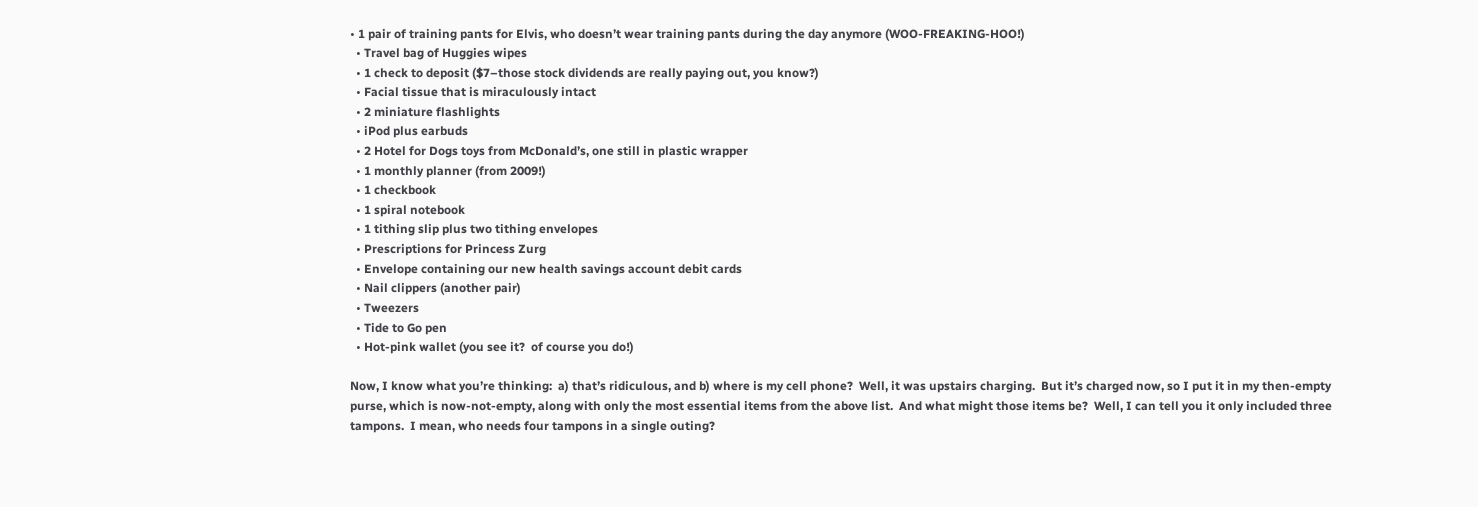• 1 pair of training pants for Elvis, who doesn’t wear training pants during the day anymore (WOO-FREAKING-HOO!)
  • Travel bag of Huggies wipes
  • 1 check to deposit ($7–those stock dividends are really paying out, you know?)
  • Facial tissue that is miraculously intact
  • 2 miniature flashlights
  • iPod plus earbuds
  • 2 Hotel for Dogs toys from McDonald’s, one still in plastic wrapper
  • 1 monthly planner (from 2009!)
  • 1 checkbook
  • 1 spiral notebook
  • 1 tithing slip plus two tithing envelopes
  • Prescriptions for Princess Zurg
  • Envelope containing our new health savings account debit cards
  • Nail clippers (another pair)
  • Tweezers
  • Tide to Go pen
  • Hot-pink wallet (you see it?  of course you do!)

Now, I know what you’re thinking:  a) that’s ridiculous, and b) where is my cell phone?  Well, it was upstairs charging.  But it’s charged now, so I put it in my then-empty purse, which is now-not-empty, along with only the most essential items from the above list.  And what might those items be?  Well, I can tell you it only included three tampons.  I mean, who needs four tampons in a single outing?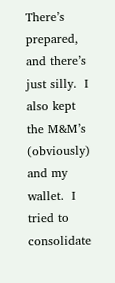There’s prepared, and there’s just silly.  I also kept the M&M’s (obviously) and my wallet.  I tried to consolidate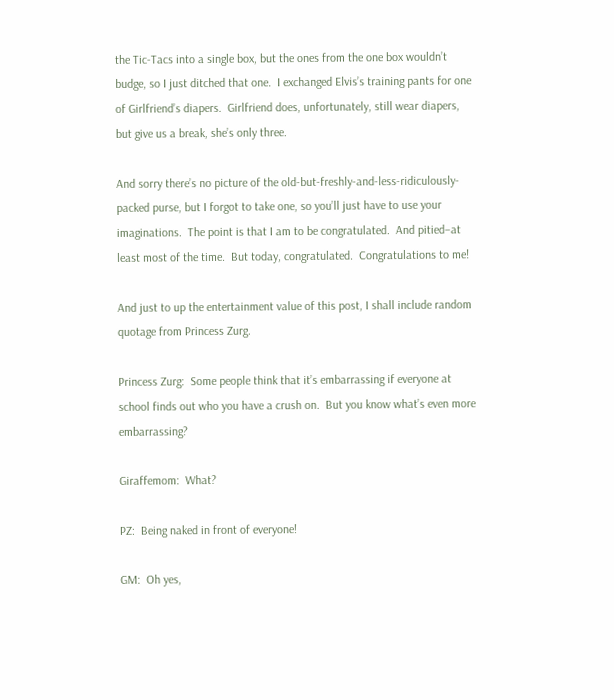the Tic-Tacs into a single box, but the ones from the one box wouldn’t budge, so I just ditched that one.  I exchanged Elvis’s training pants for one of Girlfriend’s diapers.  Girlfriend does, unfortunately, still wear diapers, but give us a break, she’s only three.

And sorry there’s no picture of the old-but-freshly-and-less-ridiculously-packed purse, but I forgot to take one, so you’ll just have to use your imaginations.  The point is that I am to be congratulated.  And pitied–at least most of the time.  But today, congratulated.  Congratulations to me!

And just to up the entertainment value of this post, I shall include random quotage from Princess Zurg.

Princess Zurg:  Some people think that it’s embarrassing if everyone at school finds out who you have a crush on.  But you know what’s even more embarrassing?

Giraffemom:  What?

PZ:  Being naked in front of everyone!

GM:  Oh yes,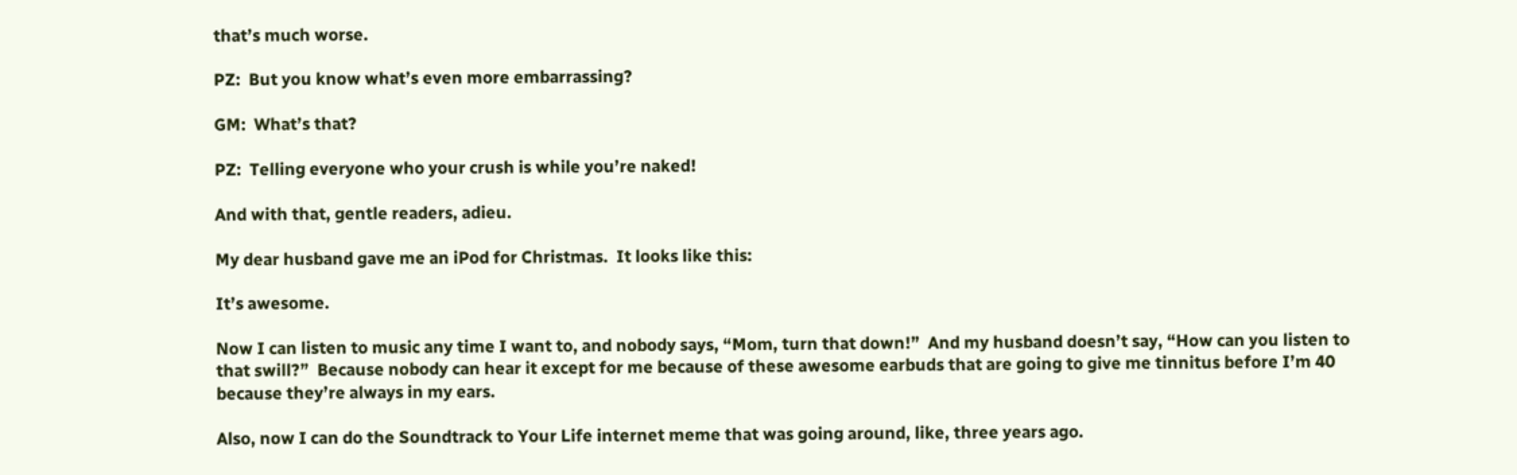that’s much worse.

PZ:  But you know what’s even more embarrassing?

GM:  What’s that?

PZ:  Telling everyone who your crush is while you’re naked!

And with that, gentle readers, adieu.

My dear husband gave me an iPod for Christmas.  It looks like this:

It’s awesome.

Now I can listen to music any time I want to, and nobody says, “Mom, turn that down!”  And my husband doesn’t say, “How can you listen to that swill?”  Because nobody can hear it except for me because of these awesome earbuds that are going to give me tinnitus before I’m 40 because they’re always in my ears.

Also, now I can do the Soundtrack to Your Life internet meme that was going around, like, three years ago.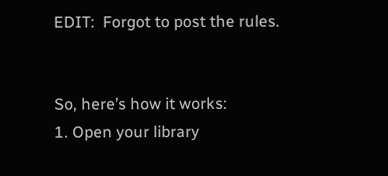EDIT:  Forgot to post the rules.


So, here’s how it works:
1. Open your library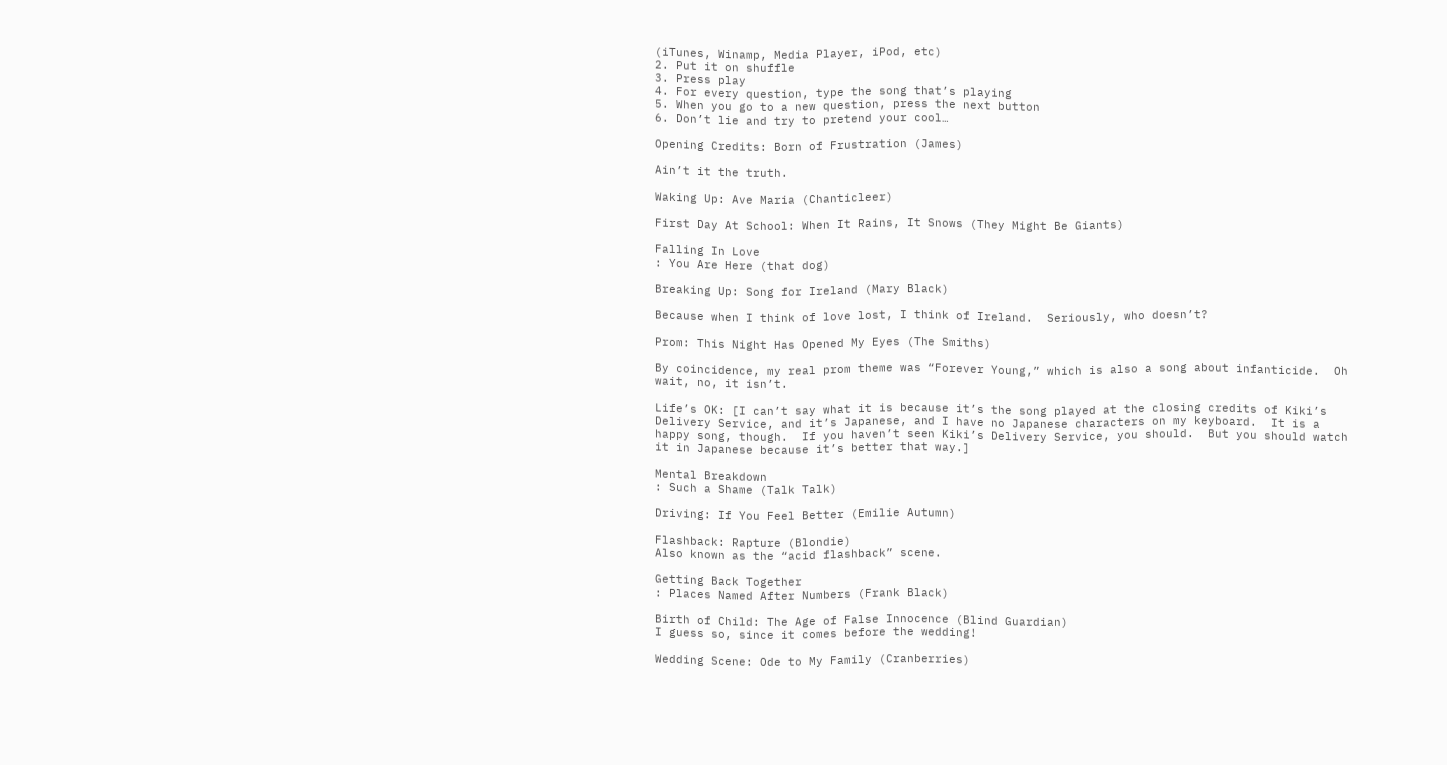(iTunes, Winamp, Media Player, iPod, etc)
2. Put it on shuffle
3. Press play
4. For every question, type the song that’s playing
5. When you go to a new question, press the next button
6. Don’t lie and try to pretend your cool…

Opening Credits: Born of Frustration (James)

Ain’t it the truth.

Waking Up: Ave Maria (Chanticleer)

First Day At School: When It Rains, It Snows (They Might Be Giants)

Falling In Love
: You Are Here (that dog)

Breaking Up: Song for Ireland (Mary Black)

Because when I think of love lost, I think of Ireland.  Seriously, who doesn’t?

Prom: This Night Has Opened My Eyes (The Smiths)

By coincidence, my real prom theme was “Forever Young,” which is also a song about infanticide.  Oh wait, no, it isn’t.

Life’s OK: [I can’t say what it is because it’s the song played at the closing credits of Kiki’s Delivery Service, and it’s Japanese, and I have no Japanese characters on my keyboard.  It is a happy song, though.  If you haven’t seen Kiki’s Delivery Service, you should.  But you should watch it in Japanese because it’s better that way.]

Mental Breakdown
: Such a Shame (Talk Talk)

Driving: If You Feel Better (Emilie Autumn)

Flashback: Rapture (Blondie)
Also known as the “acid flashback” scene.

Getting Back Together
: Places Named After Numbers (Frank Black)

Birth of Child: The Age of False Innocence (Blind Guardian)
I guess so, since it comes before the wedding!

Wedding Scene: Ode to My Family (Cranberries)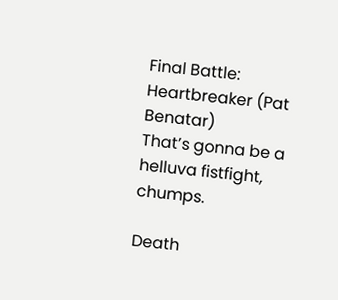Final Battle: Heartbreaker (Pat Benatar)
That’s gonna be a helluva fistfight, chumps.

Death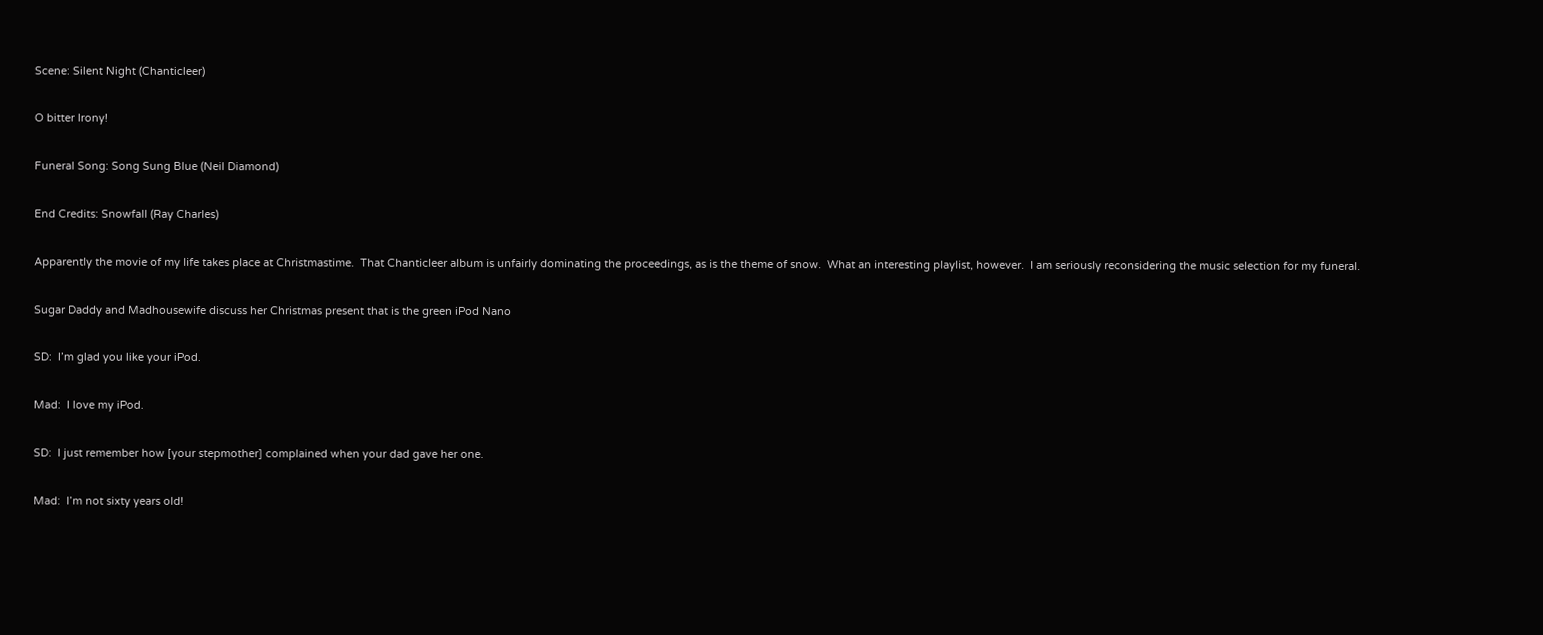Scene: Silent Night (Chanticleer)

O bitter Irony!

Funeral Song: Song Sung Blue (Neil Diamond)

End Credits: Snowfall (Ray Charles)

Apparently the movie of my life takes place at Christmastime.  That Chanticleer album is unfairly dominating the proceedings, as is the theme of snow.  What an interesting playlist, however.  I am seriously reconsidering the music selection for my funeral.

Sugar Daddy and Madhousewife discuss her Christmas present that is the green iPod Nano

SD:  I’m glad you like your iPod.

Mad:  I love my iPod.

SD:  I just remember how [your stepmother] complained when your dad gave her one.

Mad:  I’m not sixty years old!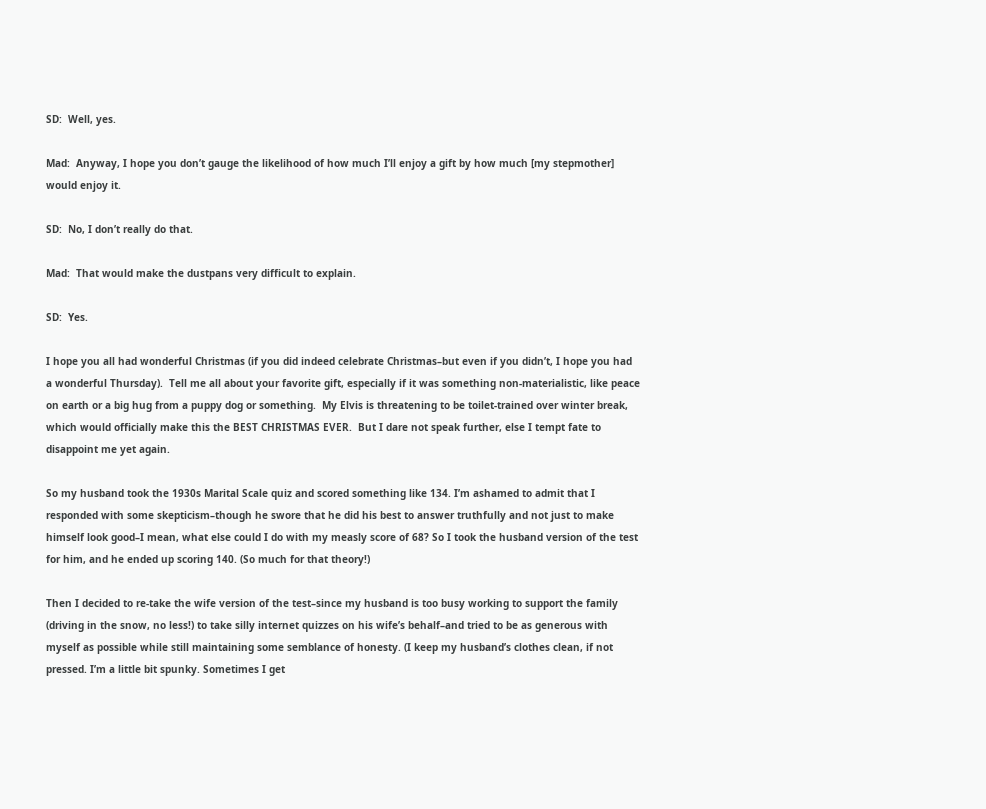SD:  Well, yes.

Mad:  Anyway, I hope you don’t gauge the likelihood of how much I’ll enjoy a gift by how much [my stepmother] would enjoy it.

SD:  No, I don’t really do that.

Mad:  That would make the dustpans very difficult to explain.

SD:  Yes.

I hope you all had wonderful Christmas (if you did indeed celebrate Christmas–but even if you didn’t, I hope you had a wonderful Thursday).  Tell me all about your favorite gift, especially if it was something non-materialistic, like peace on earth or a big hug from a puppy dog or something.  My Elvis is threatening to be toilet-trained over winter break, which would officially make this the BEST CHRISTMAS EVER.  But I dare not speak further, else I tempt fate to disappoint me yet again.

So my husband took the 1930s Marital Scale quiz and scored something like 134. I’m ashamed to admit that I responded with some skepticism–though he swore that he did his best to answer truthfully and not just to make himself look good–I mean, what else could I do with my measly score of 68? So I took the husband version of the test for him, and he ended up scoring 140. (So much for that theory!)

Then I decided to re-take the wife version of the test–since my husband is too busy working to support the family (driving in the snow, no less!) to take silly internet quizzes on his wife’s behalf–and tried to be as generous with myself as possible while still maintaining some semblance of honesty. (I keep my husband’s clothes clean, if not pressed. I’m a little bit spunky. Sometimes I get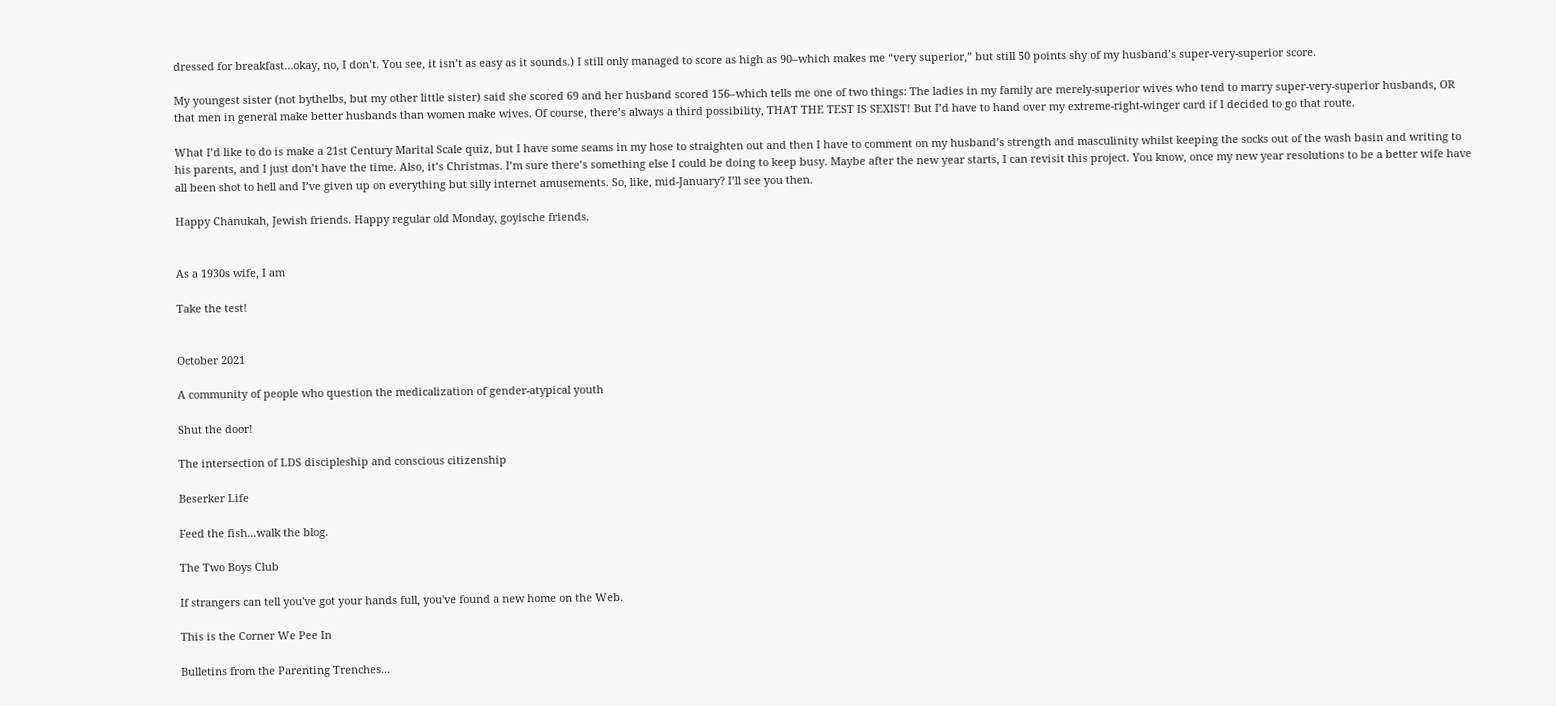dressed for breakfast…okay, no, I don’t. You see, it isn’t as easy as it sounds.) I still only managed to score as high as 90–which makes me “very superior,” but still 50 points shy of my husband’s super-very-superior score.

My youngest sister (not bythelbs, but my other little sister) said she scored 69 and her husband scored 156–which tells me one of two things: The ladies in my family are merely-superior wives who tend to marry super-very-superior husbands, OR that men in general make better husbands than women make wives. Of course, there’s always a third possibility, THAT THE TEST IS SEXIST! But I’d have to hand over my extreme-right-winger card if I decided to go that route.

What I’d like to do is make a 21st Century Marital Scale quiz, but I have some seams in my hose to straighten out and then I have to comment on my husband’s strength and masculinity whilst keeping the socks out of the wash basin and writing to his parents, and I just don’t have the time. Also, it’s Christmas. I’m sure there’s something else I could be doing to keep busy. Maybe after the new year starts, I can revisit this project. You know, once my new year resolutions to be a better wife have all been shot to hell and I’ve given up on everything but silly internet amusements. So, like, mid-January? I’ll see you then.

Happy Chanukah, Jewish friends. Happy regular old Monday, goyische friends.


As a 1930s wife, I am

Take the test!


October 2021

A community of people who question the medicalization of gender-atypical youth

Shut the door!

The intersection of LDS discipleship and conscious citizenship

Beserker Life

Feed the fish...walk the blog.

The Two Boys Club

If strangers can tell you've got your hands full, you've found a new home on the Web.

This is the Corner We Pee In

Bulletins from the Parenting Trenches...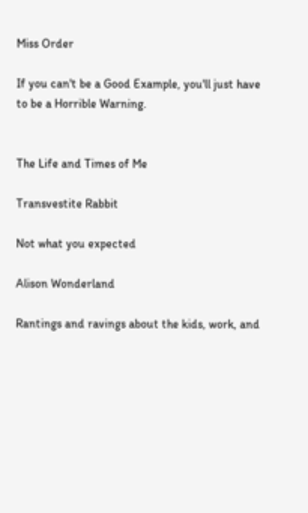Miss Order

If you can't be a Good Example, you'll just have to be a Horrible Warning.


The Life and Times of Me

Transvestite Rabbit

Not what you expected

Alison Wonderland

Rantings and ravings about the kids, work, and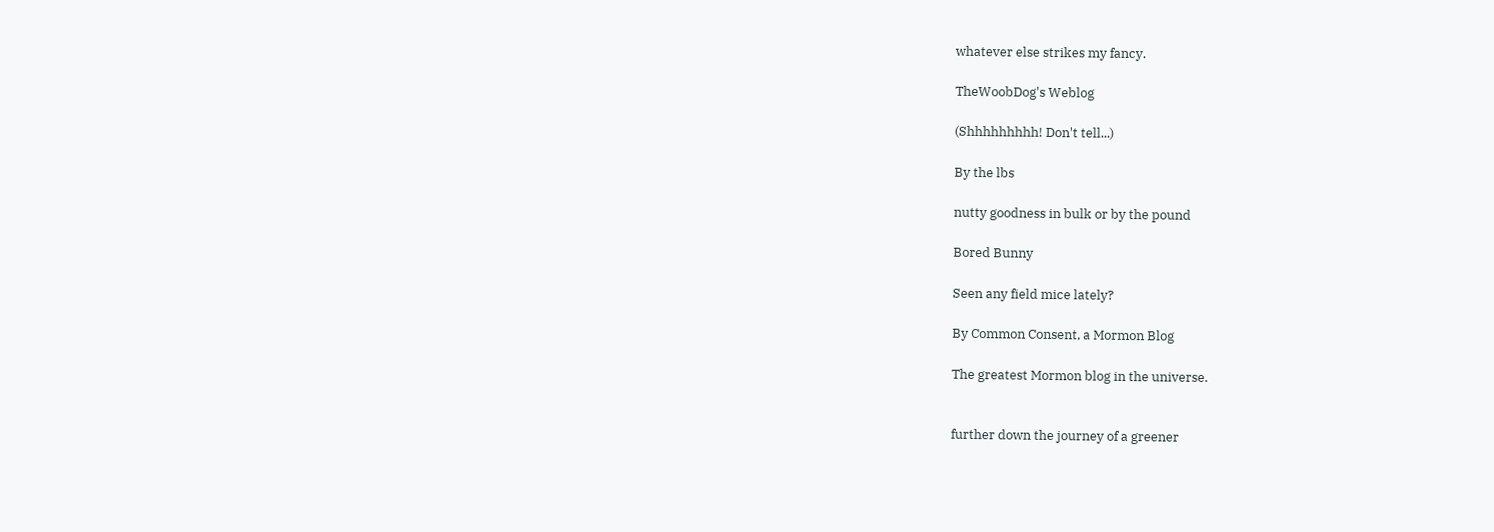whatever else strikes my fancy.

TheWoobDog's Weblog

(Shhhhhhhhh! Don't tell...)

By the lbs

nutty goodness in bulk or by the pound

Bored Bunny

Seen any field mice lately?

By Common Consent, a Mormon Blog

The greatest Mormon blog in the universe.


further down the journey of a greener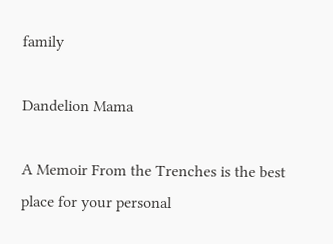family

Dandelion Mama

A Memoir From the Trenches is the best place for your personal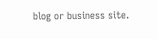blog or business site.